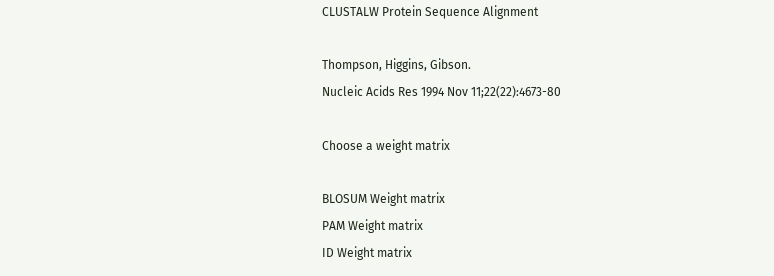CLUSTALW Protein Sequence Alignment

Thompson, Higgins, Gibson.
Nucleic Acids Res 1994 Nov 11;22(22):4673-80

Choose a weight matrix

BLOSUM Weight matrix
PAM Weight matrix
ID Weight matrix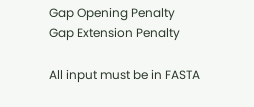Gap Opening Penalty
Gap Extension Penalty

All input must be in FASTA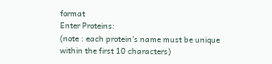format
Enter Proteins:
(note : each protein's name must be unique within the first 10 characters)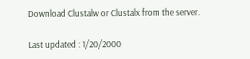Download Clustalw or Clustalx from the server.

Last updated : 1/20/2000